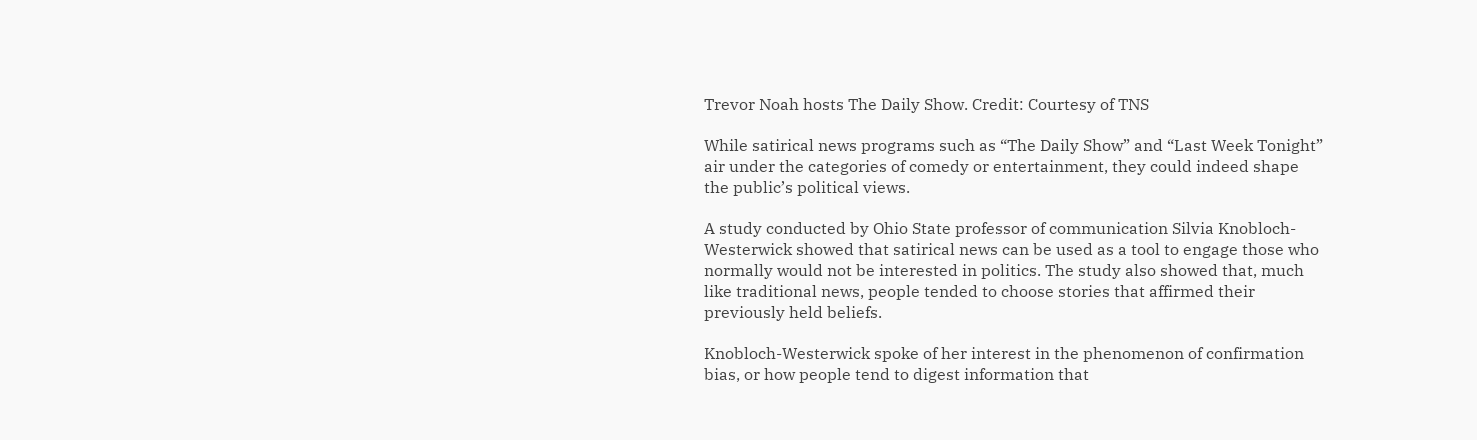Trevor Noah hosts The Daily Show. Credit: Courtesy of TNS

While satirical news programs such as “The Daily Show” and “Last Week Tonight” air under the categories of comedy or entertainment, they could indeed shape the public’s political views.

A study conducted by Ohio State professor of communication Silvia Knobloch-Westerwick showed that satirical news can be used as a tool to engage those who normally would not be interested in politics. The study also showed that, much like traditional news, people tended to choose stories that affirmed their previously held beliefs.

Knobloch-Westerwick spoke of her interest in the phenomenon of confirmation bias, or how people tend to digest information that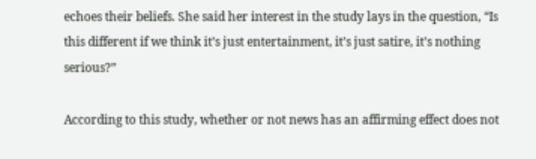echoes their beliefs. She said her interest in the study lays in the question, “Is this different if we think it’s just entertainment, it’s just satire, it’s nothing serious?”

According to this study, whether or not news has an affirming effect does not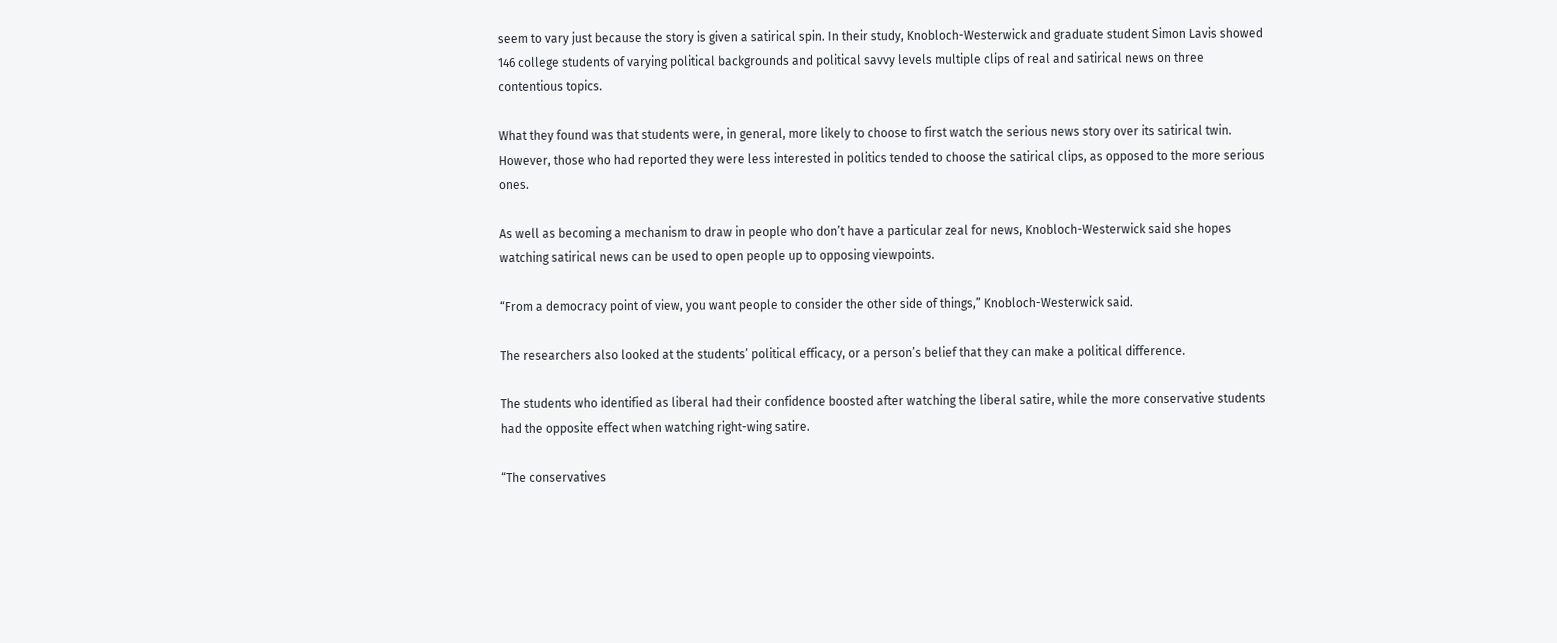seem to vary just because the story is given a satirical spin. In their study, Knobloch-Westerwick and graduate student Simon Lavis showed 146 college students of varying political backgrounds and political savvy levels multiple clips of real and satirical news on three contentious topics.

What they found was that students were, in general, more likely to choose to first watch the serious news story over its satirical twin. However, those who had reported they were less interested in politics tended to choose the satirical clips, as opposed to the more serious ones.

As well as becoming a mechanism to draw in people who don’t have a particular zeal for news, Knobloch-Westerwick said she hopes watching satirical news can be used to open people up to opposing viewpoints.

“From a democracy point of view, you want people to consider the other side of things,” Knobloch-Westerwick said.

The researchers also looked at the students’ political efficacy, or a person’s belief that they can make a political difference.

The students who identified as liberal had their confidence boosted after watching the liberal satire, while the more conservative students had the opposite effect when watching right-wing satire.

“The conservatives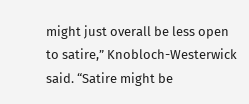might just overall be less open to satire,” Knobloch-Westerwick said. “Satire might be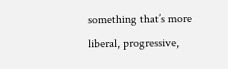something that’s more liberal, progressive,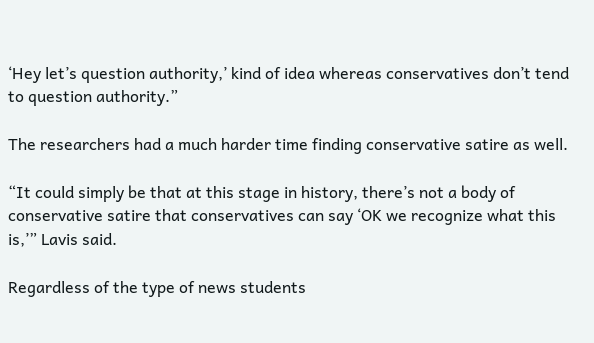‘Hey let’s question authority,’ kind of idea whereas conservatives don’t tend to question authority.”

The researchers had a much harder time finding conservative satire as well.

“It could simply be that at this stage in history, there’s not a body of conservative satire that conservatives can say ‘OK we recognize what this is,’” Lavis said.

Regardless of the type of news students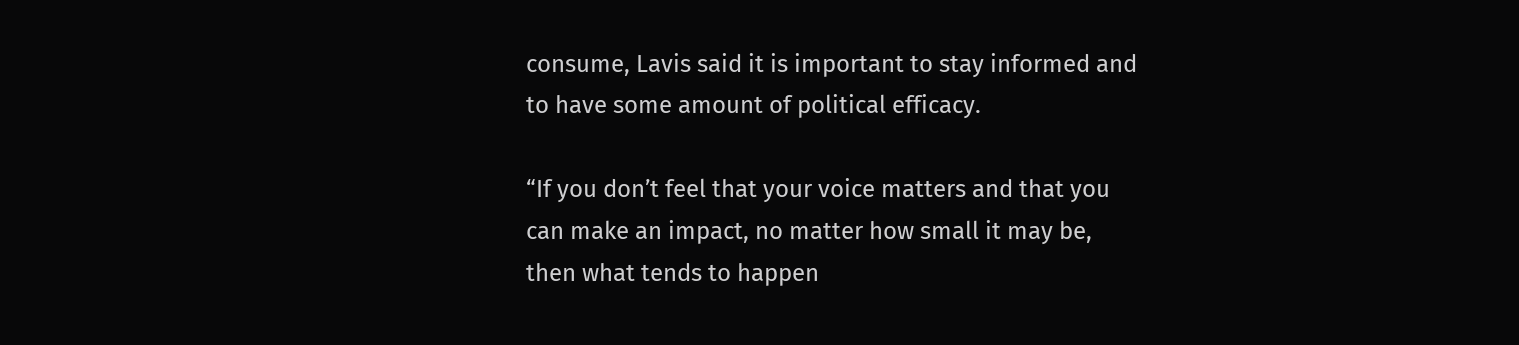consume, Lavis said it is important to stay informed and to have some amount of political efficacy.

“If you don’t feel that your voice matters and that you can make an impact, no matter how small it may be, then what tends to happen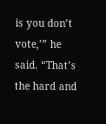is you don’t vote,’” he said. “That’s the hard and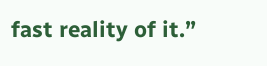fast reality of it.”